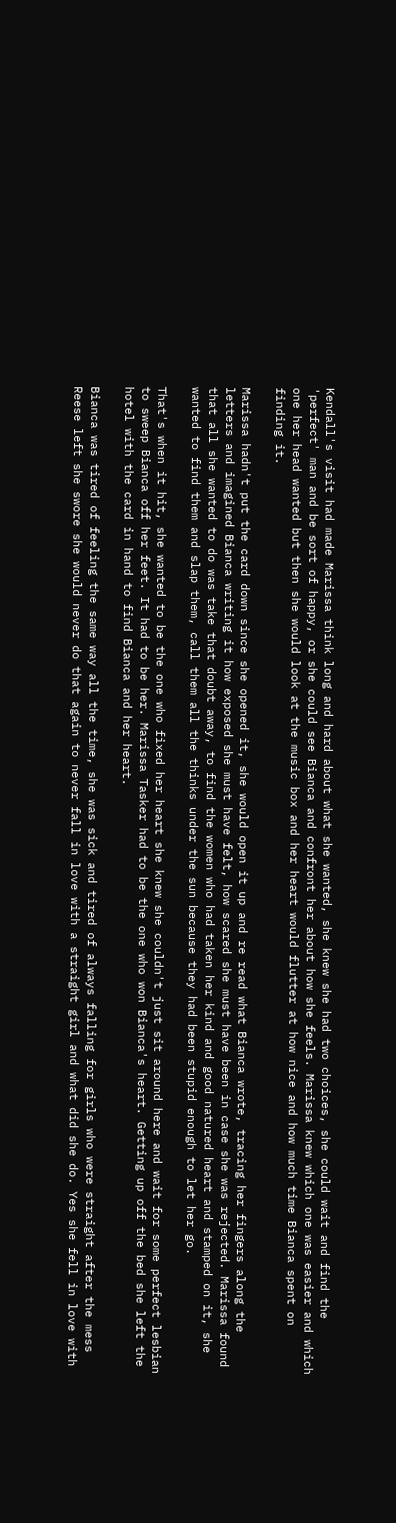Kendall's visit had made Marissa think long and hard about what she wanted, she knew she had two choices, she could wait and find the 'perfect' man and be sort of happy, or she could see Bianca and confront her about how she feels. Marissa knew which one was easier and which one her head wanted but then she would look at the music box and her heart would flutter at how nice and how much time Bianca spent on finding it.

Marissa hadn't put the card down since she opened it, she would open it up and re read what Bianca wrote, tracing her fingers along the letters and imagined Bianca writing it how exposed she must have felt, how scared she must have been in case she was rejected. Marissa found that all she wanted to do was take that doubt away, to find the women who had taken her kind and good natured heart and stamped on it, she wanted to find them and slap them, call them all the thinks under the sun because they had been stupid enough to let her go.

That's when it hit, she wanted to be the one who fixed her heart she knew she couldn't just sit around here and wait for some perfect lesbian to sweep Bianca off her feet. It had to be her. Marissa Tasker had to be the one who won Bianca's heart. Getting up off the bed she left the hotel with the card in hand to find Bianca and her heart.

Bianca was tired of feeling the same way all the time, she was sick and tired of always falling for girls who were straight after the mess Reese left she swore she would never do that again to never fall in love with a straight girl and what did she do. Yes she fell in love with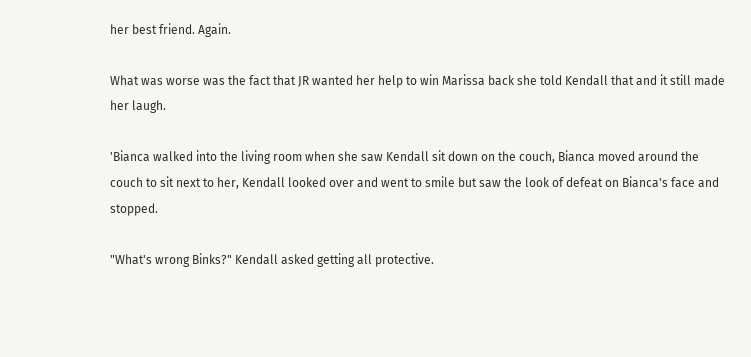her best friend. Again.

What was worse was the fact that JR wanted her help to win Marissa back she told Kendall that and it still made her laugh.

'Bianca walked into the living room when she saw Kendall sit down on the couch, Bianca moved around the couch to sit next to her, Kendall looked over and went to smile but saw the look of defeat on Bianca's face and stopped.

"What's wrong Binks?" Kendall asked getting all protective.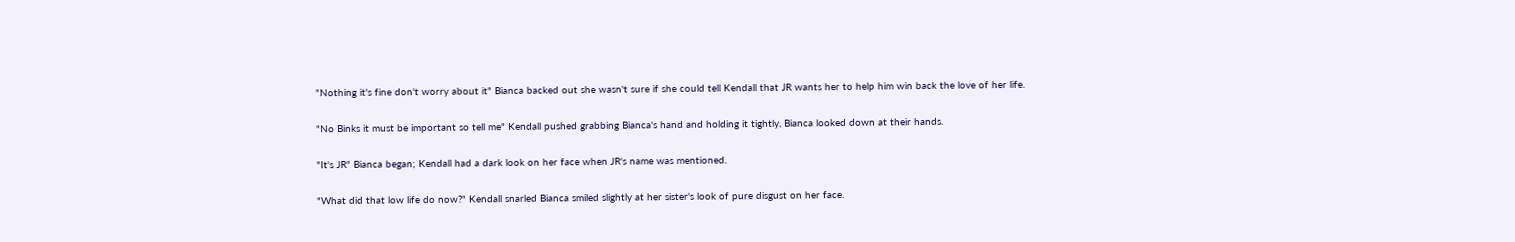"Nothing it's fine don't worry about it" Bianca backed out she wasn't sure if she could tell Kendall that JR wants her to help him win back the love of her life.

"No Binks it must be important so tell me" Kendall pushed grabbing Bianca's hand and holding it tightly, Bianca looked down at their hands.

"It's JR" Bianca began; Kendall had a dark look on her face when JR's name was mentioned.

"What did that low life do now?" Kendall snarled Bianca smiled slightly at her sister's look of pure disgust on her face.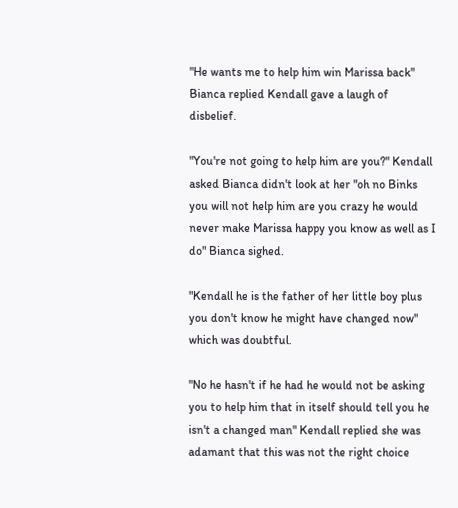"He wants me to help him win Marissa back" Bianca replied Kendall gave a laugh of disbelief.

"You're not going to help him are you?" Kendall asked Bianca didn't look at her "oh no Binks you will not help him are you crazy he would never make Marissa happy you know as well as I do" Bianca sighed.

"Kendall he is the father of her little boy plus you don't know he might have changed now" which was doubtful.

"No he hasn't if he had he would not be asking you to help him that in itself should tell you he isn't a changed man" Kendall replied she was adamant that this was not the right choice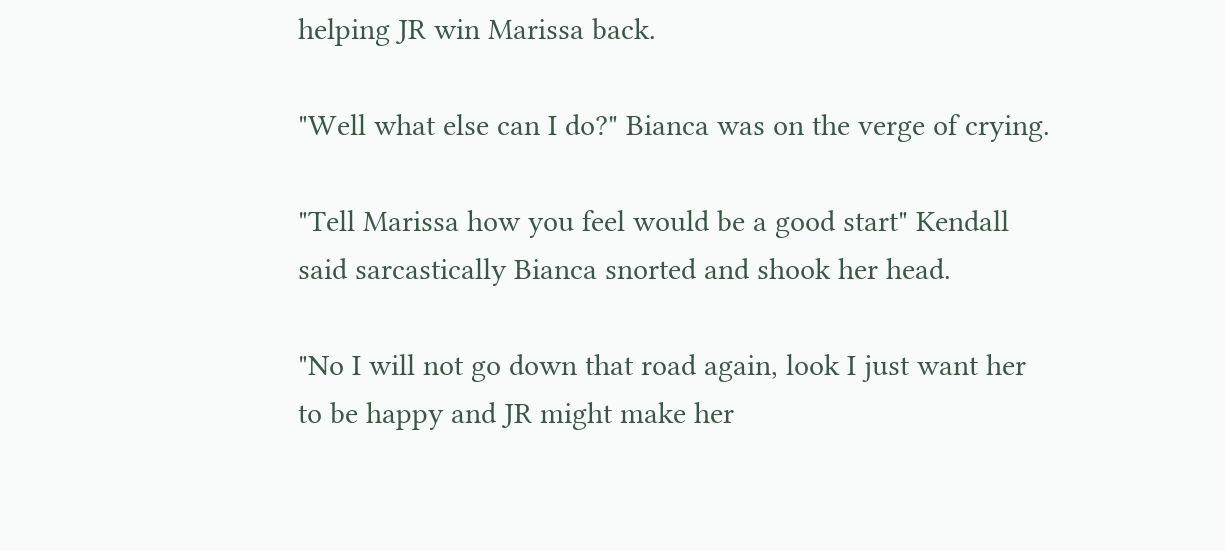helping JR win Marissa back.

"Well what else can I do?" Bianca was on the verge of crying.

"Tell Marissa how you feel would be a good start" Kendall said sarcastically Bianca snorted and shook her head.

"No I will not go down that road again, look I just want her to be happy and JR might make her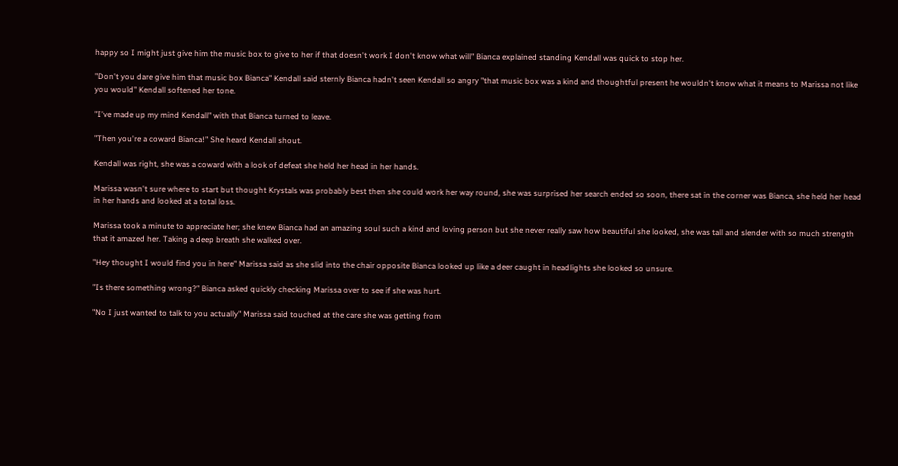happy so I might just give him the music box to give to her if that doesn't work I don't know what will" Bianca explained standing Kendall was quick to stop her.

"Don't you dare give him that music box Bianca" Kendall said sternly Bianca hadn't seen Kendall so angry "that music box was a kind and thoughtful present he wouldn't know what it means to Marissa not like you would" Kendall softened her tone.

"I've made up my mind Kendall" with that Bianca turned to leave.

"Then you're a coward Bianca!" She heard Kendall shout.

Kendall was right, she was a coward with a look of defeat she held her head in her hands.

Marissa wasn't sure where to start but thought Krystals was probably best then she could work her way round, she was surprised her search ended so soon, there sat in the corner was Bianca, she held her head in her hands and looked at a total loss.

Marissa took a minute to appreciate her; she knew Bianca had an amazing soul such a kind and loving person but she never really saw how beautiful she looked, she was tall and slender with so much strength that it amazed her. Taking a deep breath she walked over.

"Hey thought I would find you in here" Marissa said as she slid into the chair opposite Bianca looked up like a deer caught in headlights she looked so unsure.

"Is there something wrong?" Bianca asked quickly checking Marissa over to see if she was hurt.

"No I just wanted to talk to you actually" Marissa said touched at the care she was getting from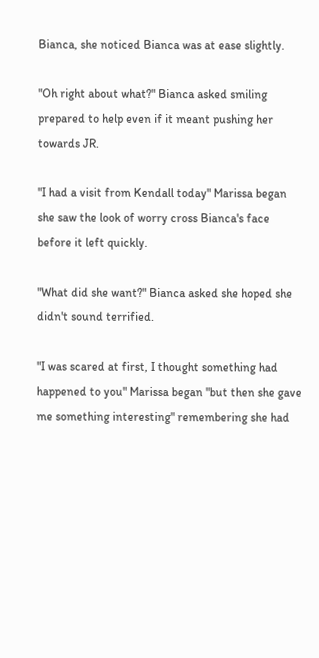Bianca, she noticed Bianca was at ease slightly.

"Oh right about what?" Bianca asked smiling prepared to help even if it meant pushing her towards JR.

"I had a visit from Kendall today" Marissa began she saw the look of worry cross Bianca's face before it left quickly.

"What did she want?" Bianca asked she hoped she didn't sound terrified.

"I was scared at first, I thought something had happened to you" Marissa began "but then she gave me something interesting" remembering she had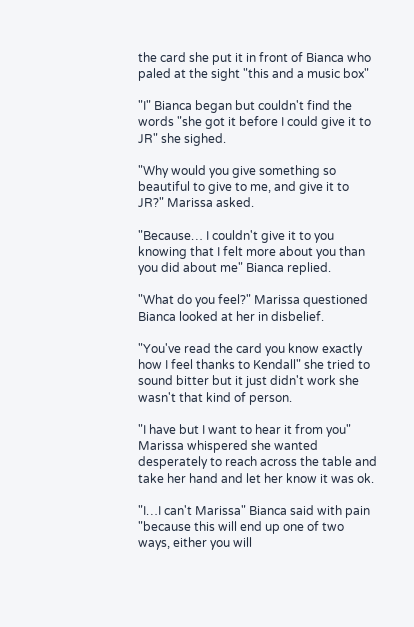the card she put it in front of Bianca who paled at the sight "this and a music box"

"I" Bianca began but couldn't find the words "she got it before I could give it to JR" she sighed.

"Why would you give something so beautiful to give to me, and give it to JR?" Marissa asked.

"Because… I couldn't give it to you knowing that I felt more about you than you did about me" Bianca replied.

"What do you feel?" Marissa questioned Bianca looked at her in disbelief.

"You've read the card you know exactly how I feel thanks to Kendall" she tried to sound bitter but it just didn't work she wasn't that kind of person.

"I have but I want to hear it from you" Marissa whispered she wanted desperately to reach across the table and take her hand and let her know it was ok.

"I…I can't Marissa" Bianca said with pain "because this will end up one of two ways, either you will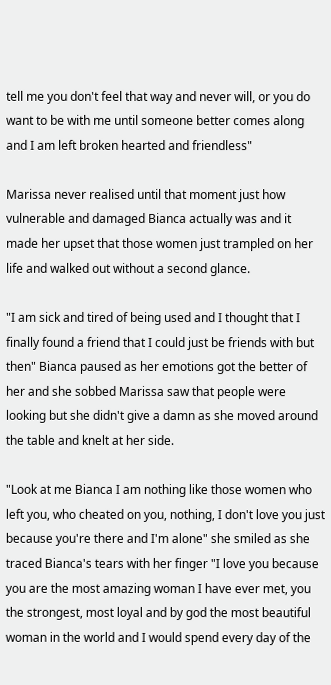tell me you don't feel that way and never will, or you do want to be with me until someone better comes along and I am left broken hearted and friendless"

Marissa never realised until that moment just how vulnerable and damaged Bianca actually was and it made her upset that those women just trampled on her life and walked out without a second glance.

"I am sick and tired of being used and I thought that I finally found a friend that I could just be friends with but then" Bianca paused as her emotions got the better of her and she sobbed Marissa saw that people were looking but she didn't give a damn as she moved around the table and knelt at her side.

"Look at me Bianca I am nothing like those women who left you, who cheated on you, nothing, I don't love you just because you're there and I'm alone" she smiled as she traced Bianca's tears with her finger "I love you because you are the most amazing woman I have ever met, you the strongest, most loyal and by god the most beautiful woman in the world and I would spend every day of the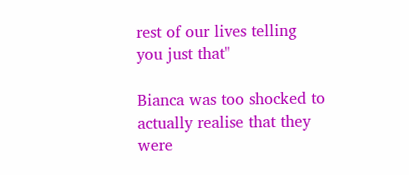rest of our lives telling you just that"

Bianca was too shocked to actually realise that they were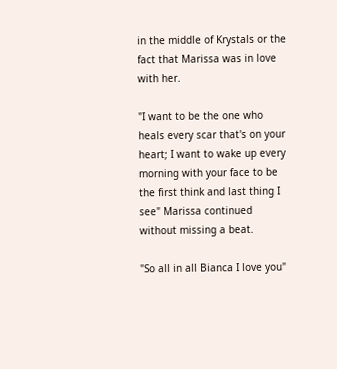in the middle of Krystals or the fact that Marissa was in love with her.

"I want to be the one who heals every scar that's on your heart; I want to wake up every morning with your face to be the first think and last thing I see" Marissa continued without missing a beat.

"So all in all Bianca I love you"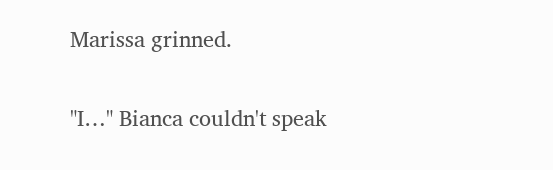Marissa grinned.

"I…" Bianca couldn't speak